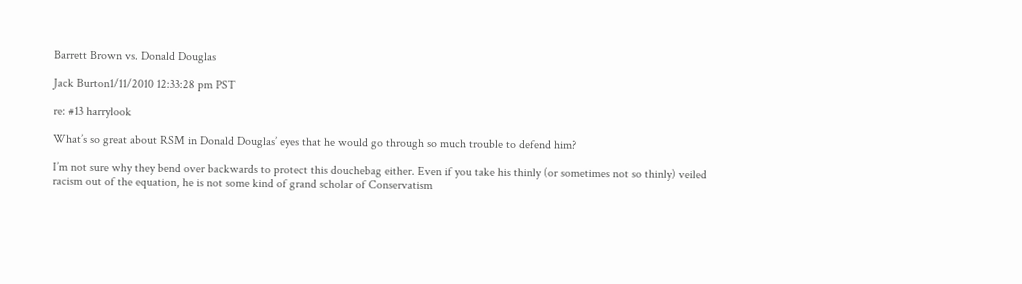Barrett Brown vs. Donald Douglas

Jack Burton1/11/2010 12:33:28 pm PST

re: #13 harrylook

What’s so great about RSM in Donald Douglas’ eyes that he would go through so much trouble to defend him?

I’m not sure why they bend over backwards to protect this douchebag either. Even if you take his thinly (or sometimes not so thinly) veiled racism out of the equation, he is not some kind of grand scholar of Conservatism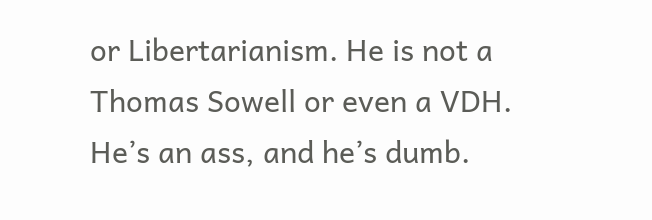or Libertarianism. He is not a Thomas Sowell or even a VDH. He’s an ass, and he’s dumb.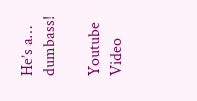He’s a… dumbass!

Youtube Video